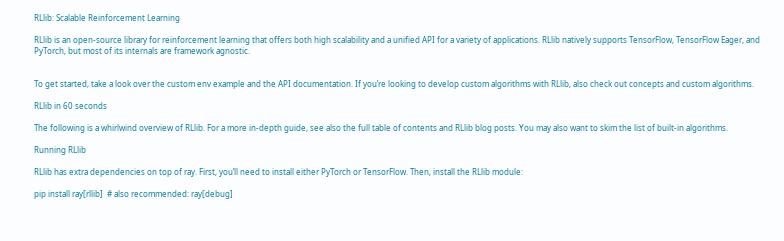RLlib: Scalable Reinforcement Learning

RLlib is an open-source library for reinforcement learning that offers both high scalability and a unified API for a variety of applications. RLlib natively supports TensorFlow, TensorFlow Eager, and PyTorch, but most of its internals are framework agnostic.


To get started, take a look over the custom env example and the API documentation. If you’re looking to develop custom algorithms with RLlib, also check out concepts and custom algorithms.

RLlib in 60 seconds

The following is a whirlwind overview of RLlib. For a more in-depth guide, see also the full table of contents and RLlib blog posts. You may also want to skim the list of built-in algorithms.

Running RLlib

RLlib has extra dependencies on top of ray. First, you’ll need to install either PyTorch or TensorFlow. Then, install the RLlib module:

pip install ray[rllib]  # also recommended: ray[debug]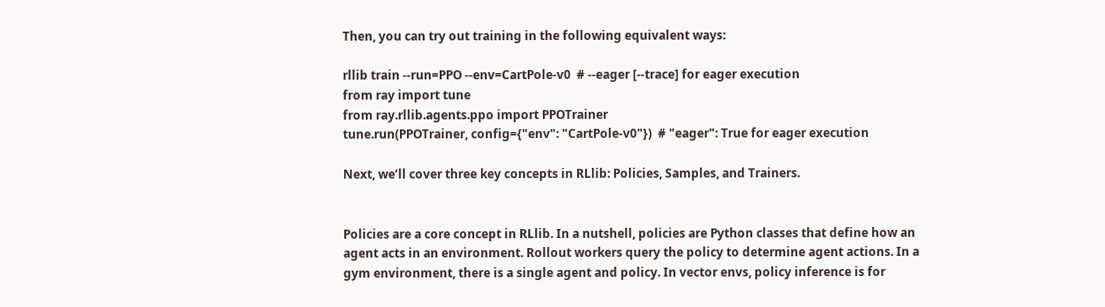Then, you can try out training in the following equivalent ways:

rllib train --run=PPO --env=CartPole-v0  # --eager [--trace] for eager execution
from ray import tune
from ray.rllib.agents.ppo import PPOTrainer
tune.run(PPOTrainer, config={"env": "CartPole-v0"})  # "eager": True for eager execution

Next, we’ll cover three key concepts in RLlib: Policies, Samples, and Trainers.


Policies are a core concept in RLlib. In a nutshell, policies are Python classes that define how an agent acts in an environment. Rollout workers query the policy to determine agent actions. In a gym environment, there is a single agent and policy. In vector envs, policy inference is for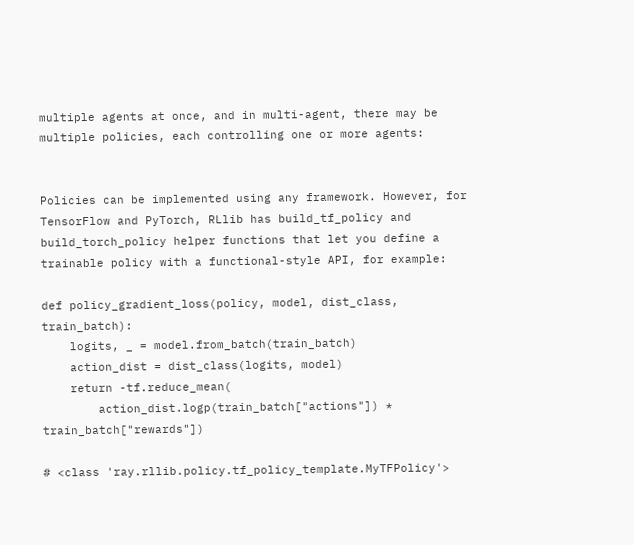multiple agents at once, and in multi-agent, there may be multiple policies, each controlling one or more agents:


Policies can be implemented using any framework. However, for TensorFlow and PyTorch, RLlib has build_tf_policy and build_torch_policy helper functions that let you define a trainable policy with a functional-style API, for example:

def policy_gradient_loss(policy, model, dist_class, train_batch):
    logits, _ = model.from_batch(train_batch)
    action_dist = dist_class(logits, model)
    return -tf.reduce_mean(
        action_dist.logp(train_batch["actions"]) * train_batch["rewards"])

# <class 'ray.rllib.policy.tf_policy_template.MyTFPolicy'>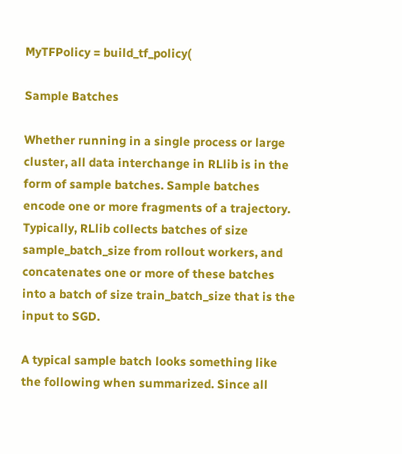MyTFPolicy = build_tf_policy(

Sample Batches

Whether running in a single process or large cluster, all data interchange in RLlib is in the form of sample batches. Sample batches encode one or more fragments of a trajectory. Typically, RLlib collects batches of size sample_batch_size from rollout workers, and concatenates one or more of these batches into a batch of size train_batch_size that is the input to SGD.

A typical sample batch looks something like the following when summarized. Since all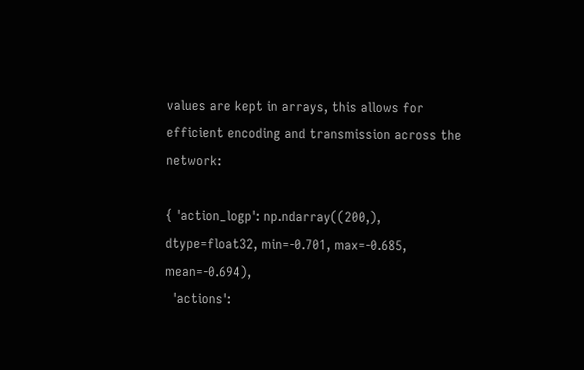values are kept in arrays, this allows for efficient encoding and transmission across the network:

{ 'action_logp': np.ndarray((200,), dtype=float32, min=-0.701, max=-0.685, mean=-0.694),
  'actions':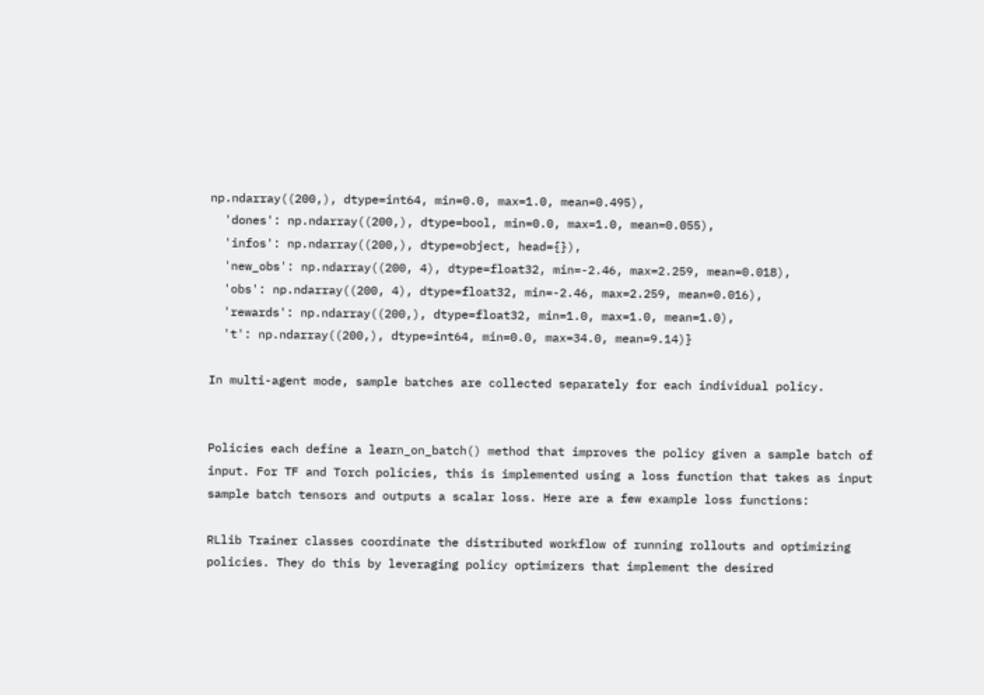np.ndarray((200,), dtype=int64, min=0.0, max=1.0, mean=0.495),
  'dones': np.ndarray((200,), dtype=bool, min=0.0, max=1.0, mean=0.055),
  'infos': np.ndarray((200,), dtype=object, head={}),
  'new_obs': np.ndarray((200, 4), dtype=float32, min=-2.46, max=2.259, mean=0.018),
  'obs': np.ndarray((200, 4), dtype=float32, min=-2.46, max=2.259, mean=0.016),
  'rewards': np.ndarray((200,), dtype=float32, min=1.0, max=1.0, mean=1.0),
  't': np.ndarray((200,), dtype=int64, min=0.0, max=34.0, mean=9.14)}

In multi-agent mode, sample batches are collected separately for each individual policy.


Policies each define a learn_on_batch() method that improves the policy given a sample batch of input. For TF and Torch policies, this is implemented using a loss function that takes as input sample batch tensors and outputs a scalar loss. Here are a few example loss functions:

RLlib Trainer classes coordinate the distributed workflow of running rollouts and optimizing policies. They do this by leveraging policy optimizers that implement the desired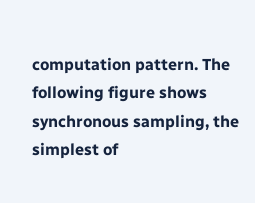computation pattern. The following figure shows synchronous sampling, the simplest of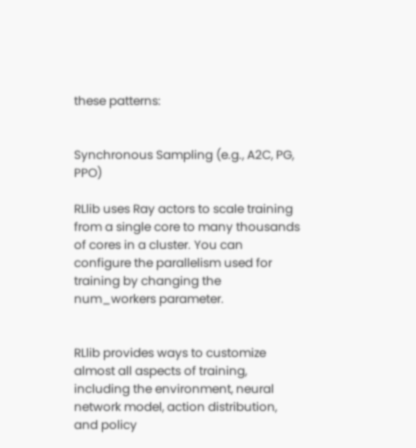these patterns:


Synchronous Sampling (e.g., A2C, PG, PPO)

RLlib uses Ray actors to scale training from a single core to many thousands of cores in a cluster. You can configure the parallelism used for training by changing the num_workers parameter.


RLlib provides ways to customize almost all aspects of training, including the environment, neural network model, action distribution, and policy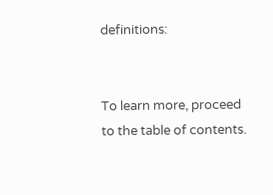definitions:


To learn more, proceed to the table of contents.